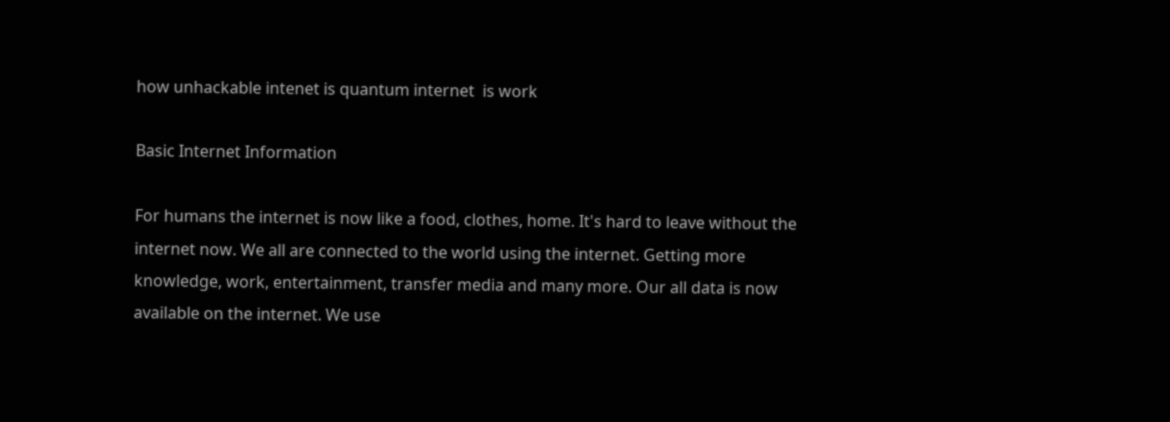how unhackable intenet is quantum internet  is work

Basic Internet Information

For humans the internet is now like a food, clothes, home. It's hard to leave without the internet now. We all are connected to the world using the internet. Getting more knowledge, work, entertainment, transfer media and many more. Our all data is now available on the internet. We use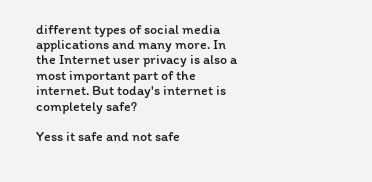different types of social media applications and many more. In the Internet user privacy is also a most important part of the internet. But today's internet is completely safe?

Yess it safe and not safe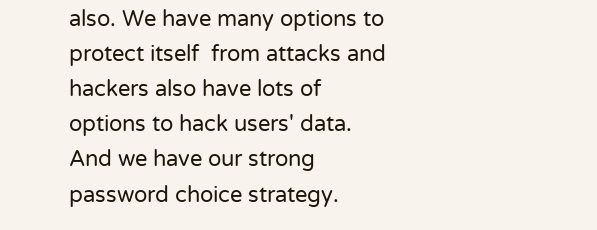also. We have many options to protect itself  from attacks and hackers also have lots of options to hack users' data. And we have our strong password choice strategy.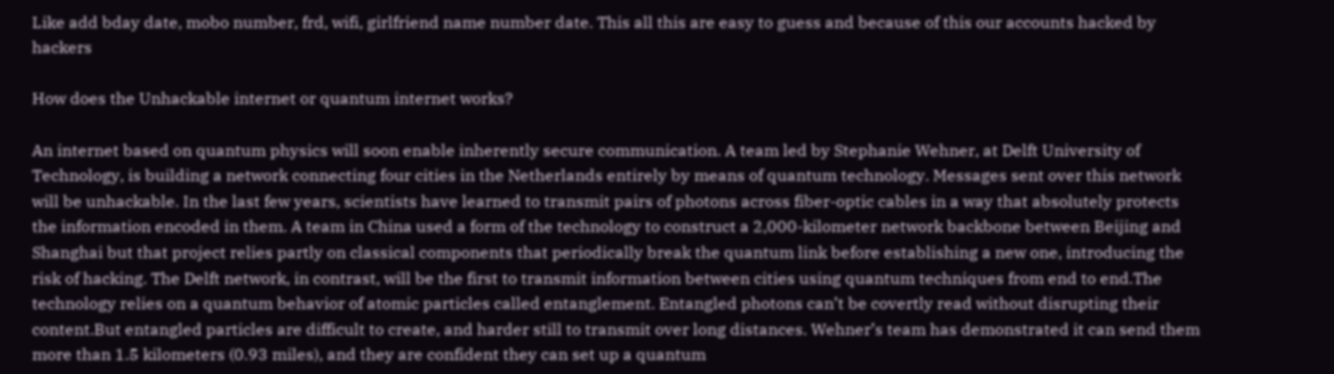Like add bday date, mobo number, frd, wifi, girlfriend name number date. This all this are easy to guess and because of this our accounts hacked by hackers

How does the Unhackable internet or quantum internet works?

An internet based on quantum physics will soon enable inherently secure communication. A team led by Stephanie Wehner, at Delft University of Technology, is building a network connecting four cities in the Netherlands entirely by means of quantum technology. Messages sent over this network will be unhackable. In the last few years, scientists have learned to transmit pairs of photons across fiber-optic cables in a way that absolutely protects the information encoded in them. A team in China used a form of the technology to construct a 2,000-kilometer network backbone between Beijing and Shanghai but that project relies partly on classical components that periodically break the quantum link before establishing a new one, introducing the risk of hacking. The Delft network, in contrast, will be the first to transmit information between cities using quantum techniques from end to end.The technology relies on a quantum behavior of atomic particles called entanglement. Entangled photons can’t be covertly read without disrupting their content.But entangled particles are difficult to create, and harder still to transmit over long distances. Wehner’s team has demonstrated it can send them more than 1.5 kilometers (0.93 miles), and they are confident they can set up a quantum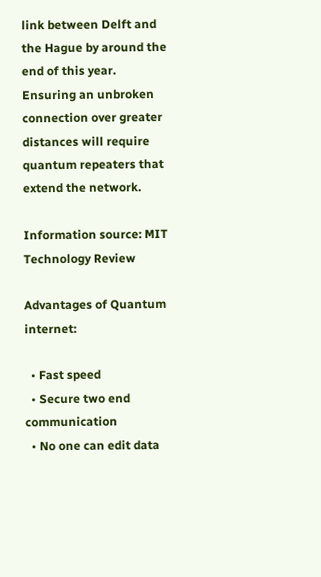link between Delft and the Hague by around the end of this year. Ensuring an unbroken connection over greater distances will require quantum repeaters that extend the network.

Information source: MIT Technology Review

Advantages of Quantum internet:

  • Fast speed
  • Secure two end communication
  • No one can edit data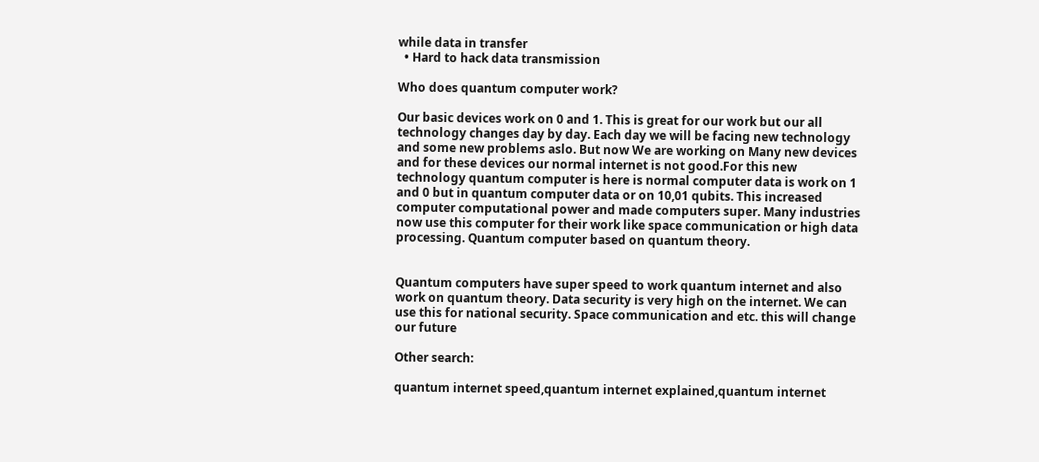while data in transfer
  • Hard to hack data transmission

Who does quantum computer work?

Our basic devices work on 0 and 1. This is great for our work but our all technology changes day by day. Each day we will be facing new technology and some new problems aslo. But now We are working on Many new devices and for these devices our normal internet is not good.For this new technology quantum computer is here is normal computer data is work on 1 and 0 but in quantum computer data or on 10,01 qubits. This increased computer computational power and made computers super. Many industries now use this computer for their work like space communication or high data processing. Quantum computer based on quantum theory.


Quantum computers have super speed to work quantum internet and also work on quantum theory. Data security is very high on the internet. We can use this for national security. Space communication and etc. this will change our future

Other search:

quantum internet speed,quantum internet explained,quantum internet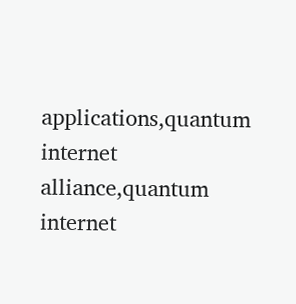applications,quantum internet alliance,quantum internet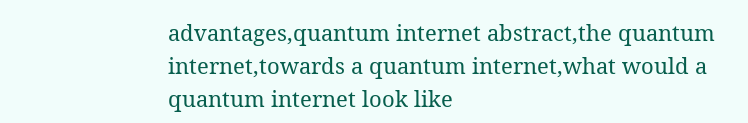advantages,quantum internet abstract,the quantum internet,towards a quantum internet,what would a quantum internet look like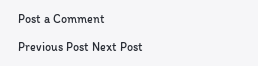Post a Comment

Previous Post Next Post